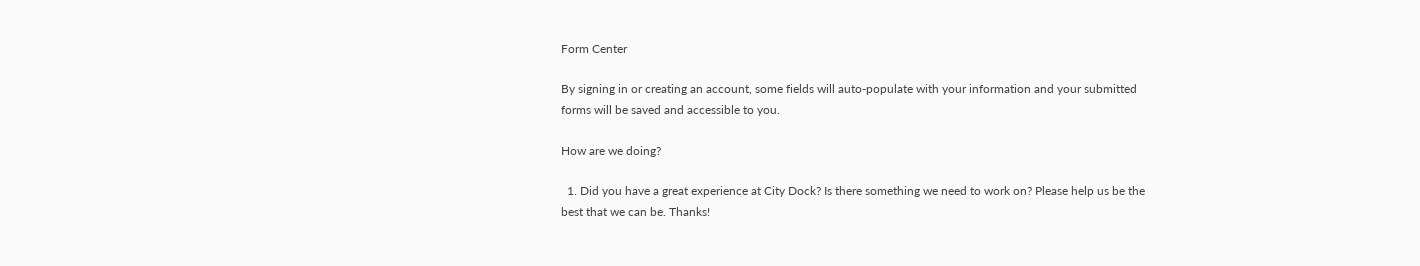Form Center

By signing in or creating an account, some fields will auto-populate with your information and your submitted forms will be saved and accessible to you.

How are we doing?

  1. Did you have a great experience at City Dock? Is there something we need to work on? Please help us be the best that we can be. Thanks!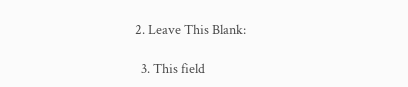2. Leave This Blank:

  3. This field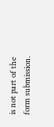is not part of the form submission.